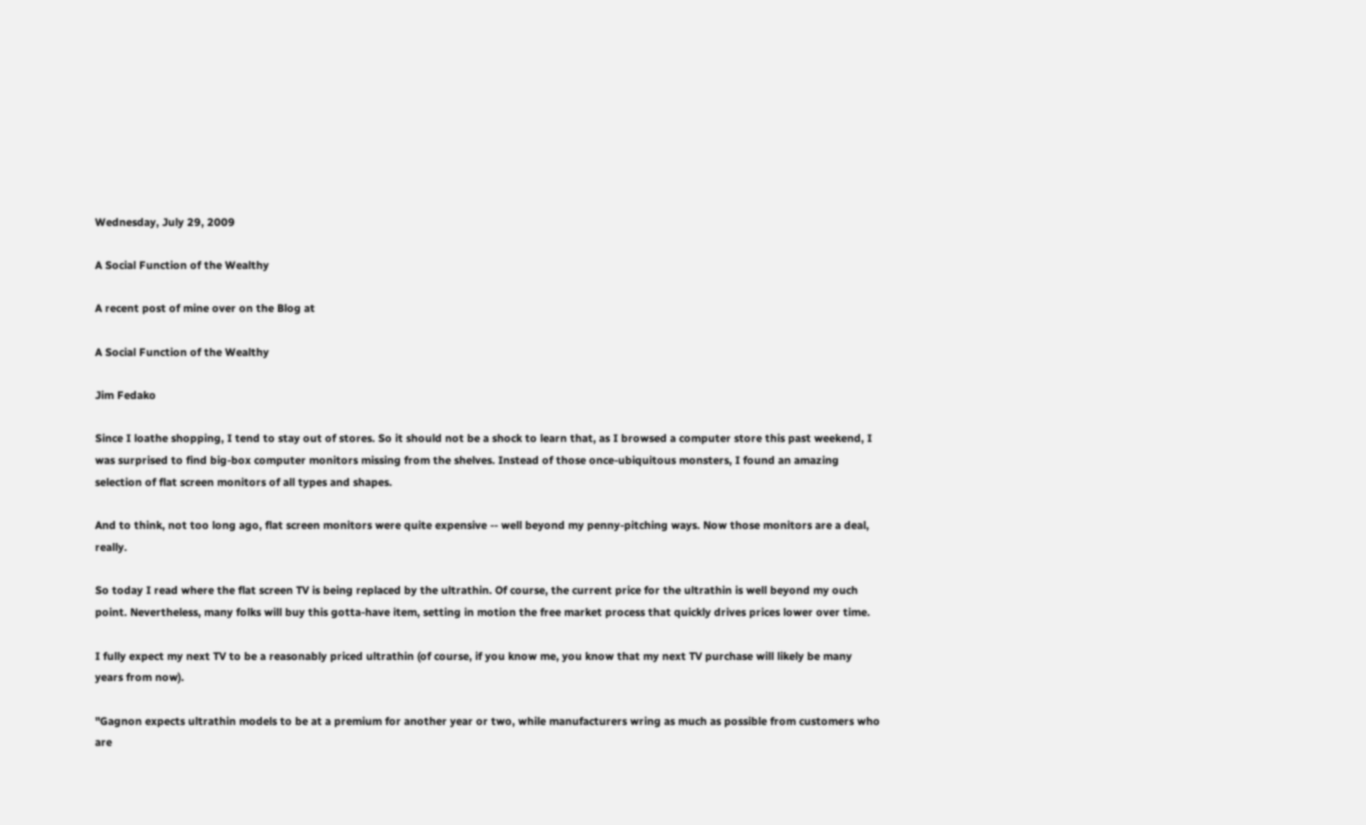Wednesday, July 29, 2009

A Social Function of the Wealthy

A recent post of mine over on the Blog at

A Social Function of the Wealthy

Jim Fedako

Since I loathe shopping, I tend to stay out of stores. So it should not be a shock to learn that, as I browsed a computer store this past weekend, I was surprised to find big-box computer monitors missing from the shelves. Instead of those once-ubiquitous monsters, I found an amazing selection of flat screen monitors of all types and shapes.

And to think, not too long ago, flat screen monitors were quite expensive -- well beyond my penny-pitching ways. Now those monitors are a deal, really.

So today I read where the flat screen TV is being replaced by the ultrathin. Of course, the current price for the ultrathin is well beyond my ouch point. Nevertheless, many folks will buy this gotta-have item, setting in motion the free market process that quickly drives prices lower over time.

I fully expect my next TV to be a reasonably priced ultrathin (of course, if you know me, you know that my next TV purchase will likely be many years from now).

"Gagnon expects ultrathin models to be at a premium for another year or two, while manufacturers wring as much as possible from customers who are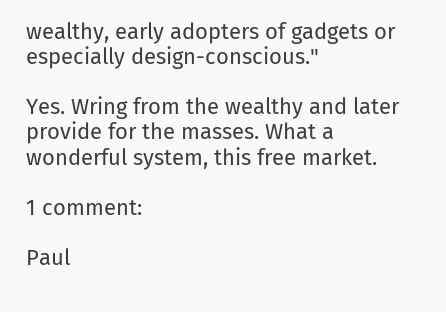wealthy, early adopters of gadgets or especially design-conscious."

Yes. Wring from the wealthy and later provide for the masses. What a wonderful system, this free market.

1 comment:

Paul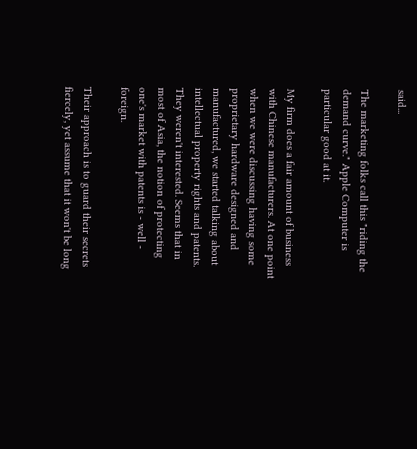said...

The marketing folks call this "riding the demand curve." Apple Computer is particular good at it.

My firm does a fair amount of business with Chinese manufacturers. At one point when we were discussing having some proprietary hardware designed and manufactured, we started talking about intellectual property rights and patents. They weren't interested. Seems that in most of Asia, the notion of protecting one's market with patents is - well - foreign.

Their approach is to guard their secrets fiercely, yet assume that it won't be long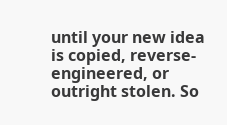until your new idea is copied, reverse-engineered, or outright stolen. So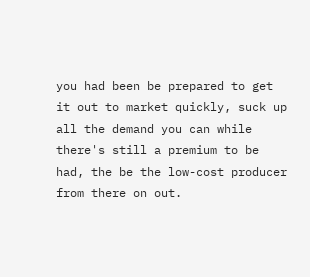you had been be prepared to get it out to market quickly, suck up all the demand you can while there's still a premium to be had, the be the low-cost producer from there on out.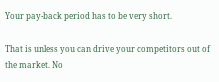Your pay-back period has to be very short.

That is unless you can drive your competitors out of the market. No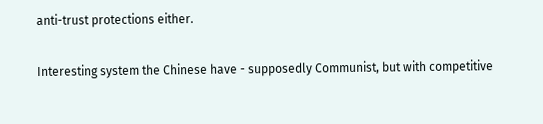anti-trust protections either.

Interesting system the Chinese have - supposedly Communist, but with competitive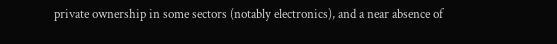private ownership in some sectors (notably electronics), and a near absence of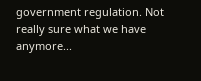government regulation. Not really sure what we have anymore...